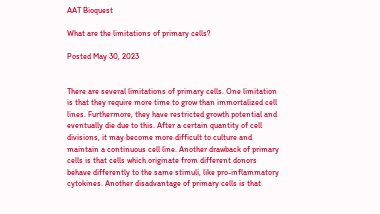AAT Bioquest

What are the limitations of primary cells?

Posted May 30, 2023


There are several limitations of primary cells. One limitation is that they require more time to grow than immortalized cell lines. Furthermore, they have restricted growth potential and eventually die due to this. After a certain quantity of cell divisions, it may become more difficult to culture and maintain a continuous cell line. Another drawback of primary cells is that cells which originate from different donors behave differently to the same stimuli, like pro-inflammatory cytokines. Another disadvantage of primary cells is that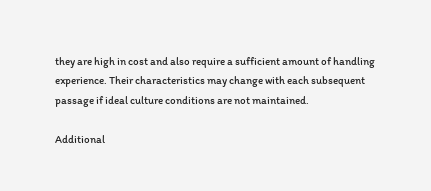they are high in cost and also require a sufficient amount of handling experience. Their characteristics may change with each subsequent passage if ideal culture conditions are not maintained.

Additional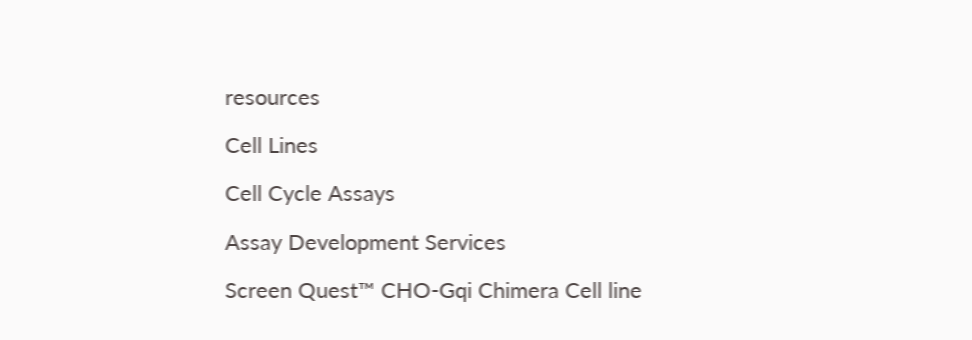resources

Cell Lines

Cell Cycle Assays

Assay Development Services

Screen Quest™ CHO-Gqi Chimera Cell line